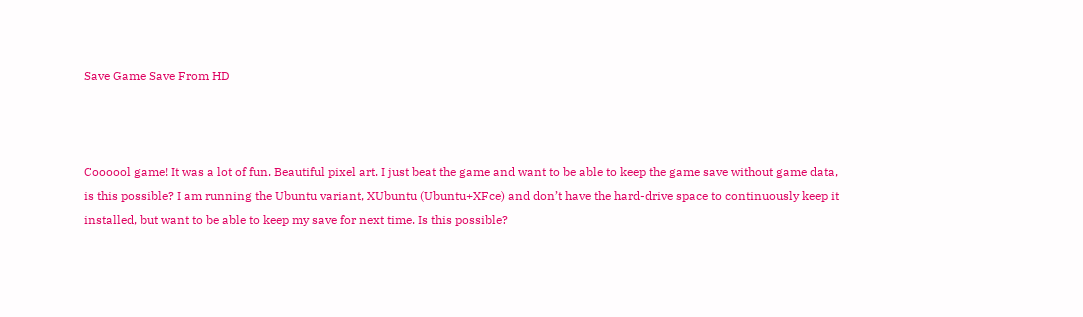Save Game Save From HD



Coooool game! It was a lot of fun. Beautiful pixel art. I just beat the game and want to be able to keep the game save without game data, is this possible? I am running the Ubuntu variant, XUbuntu (Ubuntu+XFce) and don’t have the hard-drive space to continuously keep it installed, but want to be able to keep my save for next time. Is this possible?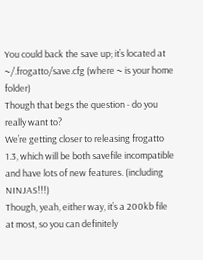You could back the save up; it’s located at ~/.frogatto/save.cfg (where ~ is your home folder)
Though that begs the question - do you really want to?
We’re getting closer to releasing frogatto 1.3, which will be both savefile incompatible and have lots of new features. (including NINJAS!!!)
Though, yeah, either way, it’s a 200kb file at most, so you can definitely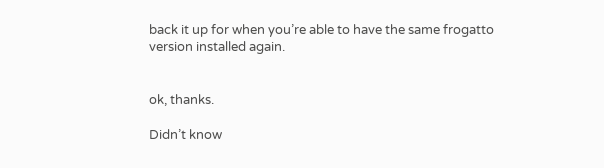back it up for when you’re able to have the same frogatto version installed again.


ok, thanks.

Didn’t know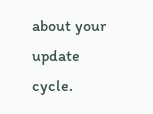about your update cycle.